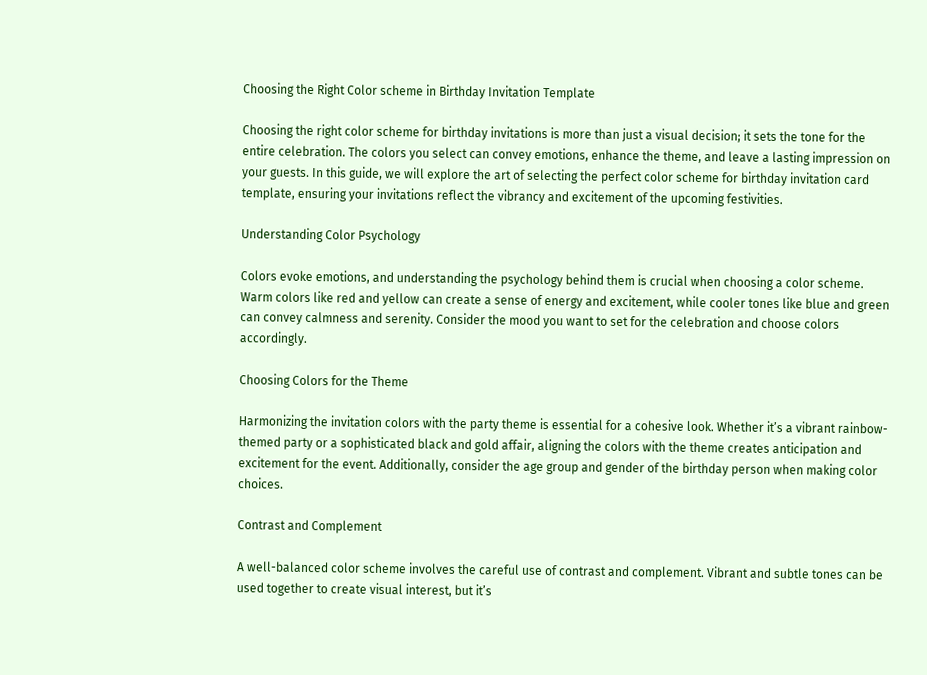Choosing the Right Color scheme in Birthday Invitation Template

Choosing the right color scheme for birthday invitations is more than just a visual decision; it sets the tone for the entire celebration. The colors you select can convey emotions, enhance the theme, and leave a lasting impression on your guests. In this guide, we will explore the art of selecting the perfect color scheme for birthday invitation card template, ensuring your invitations reflect the vibrancy and excitement of the upcoming festivities.

Understanding Color Psychology

Colors evoke emotions, and understanding the psychology behind them is crucial when choosing a color scheme. Warm colors like red and yellow can create a sense of energy and excitement, while cooler tones like blue and green can convey calmness and serenity. Consider the mood you want to set for the celebration and choose colors accordingly.

Choosing Colors for the Theme

Harmonizing the invitation colors with the party theme is essential for a cohesive look. Whether it’s a vibrant rainbow-themed party or a sophisticated black and gold affair, aligning the colors with the theme creates anticipation and excitement for the event. Additionally, consider the age group and gender of the birthday person when making color choices.

Contrast and Complement

A well-balanced color scheme involves the careful use of contrast and complement. Vibrant and subtle tones can be used together to create visual interest, but it’s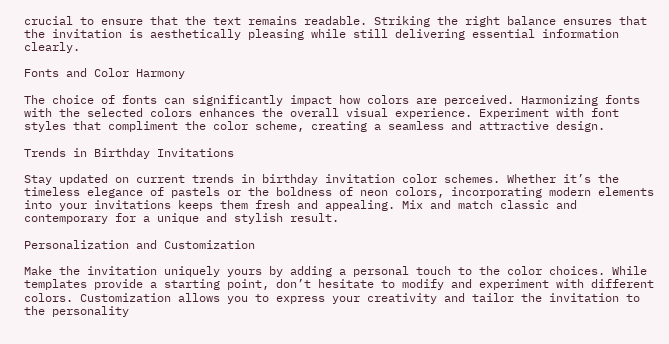crucial to ensure that the text remains readable. Striking the right balance ensures that the invitation is aesthetically pleasing while still delivering essential information clearly.

Fonts and Color Harmony

The choice of fonts can significantly impact how colors are perceived. Harmonizing fonts with the selected colors enhances the overall visual experience. Experiment with font styles that compliment the color scheme, creating a seamless and attractive design.

Trends in Birthday Invitations

Stay updated on current trends in birthday invitation color schemes. Whether it’s the timeless elegance of pastels or the boldness of neon colors, incorporating modern elements into your invitations keeps them fresh and appealing. Mix and match classic and contemporary for a unique and stylish result.

Personalization and Customization

Make the invitation uniquely yours by adding a personal touch to the color choices. While templates provide a starting point, don’t hesitate to modify and experiment with different colors. Customization allows you to express your creativity and tailor the invitation to the personality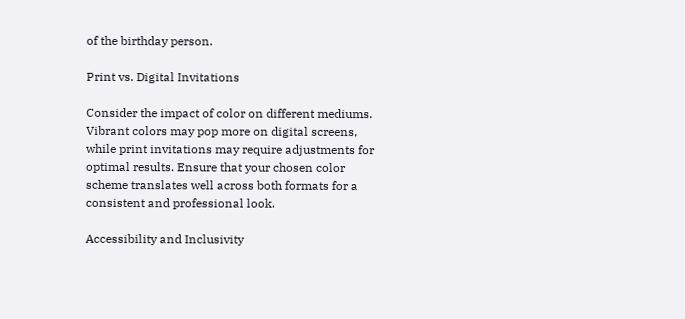of the birthday person.

Print vs. Digital Invitations

Consider the impact of color on different mediums. Vibrant colors may pop more on digital screens, while print invitations may require adjustments for optimal results. Ensure that your chosen color scheme translates well across both formats for a consistent and professional look.

Accessibility and Inclusivity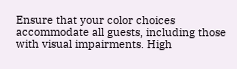Ensure that your color choices accommodate all guests, including those with visual impairments. High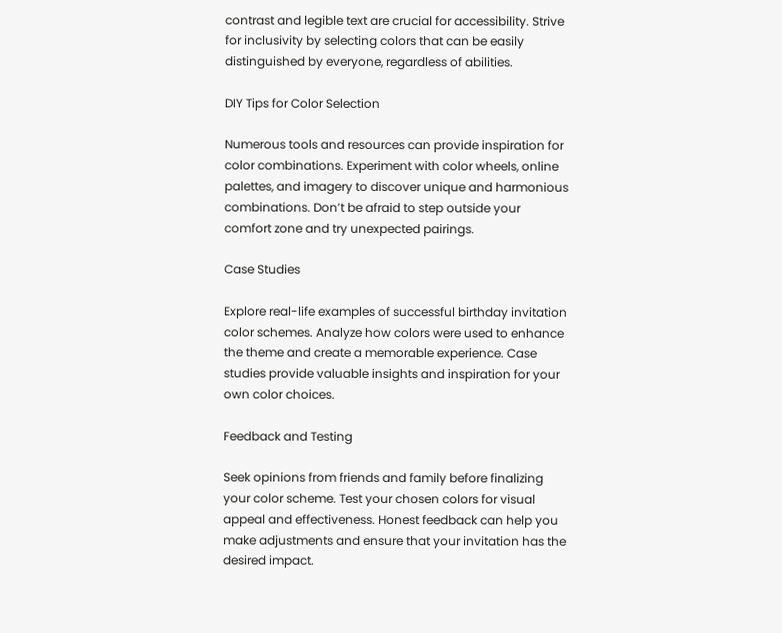contrast and legible text are crucial for accessibility. Strive for inclusivity by selecting colors that can be easily distinguished by everyone, regardless of abilities.

DIY Tips for Color Selection

Numerous tools and resources can provide inspiration for color combinations. Experiment with color wheels, online palettes, and imagery to discover unique and harmonious combinations. Don’t be afraid to step outside your comfort zone and try unexpected pairings.

Case Studies

Explore real-life examples of successful birthday invitation color schemes. Analyze how colors were used to enhance the theme and create a memorable experience. Case studies provide valuable insights and inspiration for your own color choices.

Feedback and Testing

Seek opinions from friends and family before finalizing your color scheme. Test your chosen colors for visual appeal and effectiveness. Honest feedback can help you make adjustments and ensure that your invitation has the desired impact.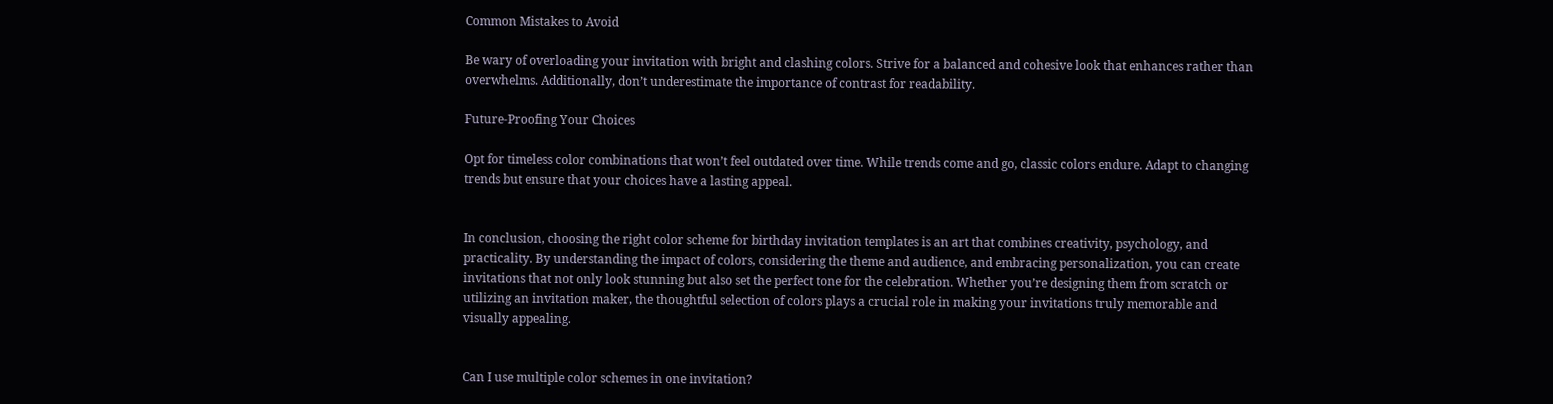Common Mistakes to Avoid

Be wary of overloading your invitation with bright and clashing colors. Strive for a balanced and cohesive look that enhances rather than overwhelms. Additionally, don’t underestimate the importance of contrast for readability.

Future-Proofing Your Choices

Opt for timeless color combinations that won’t feel outdated over time. While trends come and go, classic colors endure. Adapt to changing trends but ensure that your choices have a lasting appeal.


In conclusion, choosing the right color scheme for birthday invitation templates is an art that combines creativity, psychology, and practicality. By understanding the impact of colors, considering the theme and audience, and embracing personalization, you can create invitations that not only look stunning but also set the perfect tone for the celebration. Whether you’re designing them from scratch or utilizing an invitation maker, the thoughtful selection of colors plays a crucial role in making your invitations truly memorable and visually appealing.


Can I use multiple color schemes in one invitation?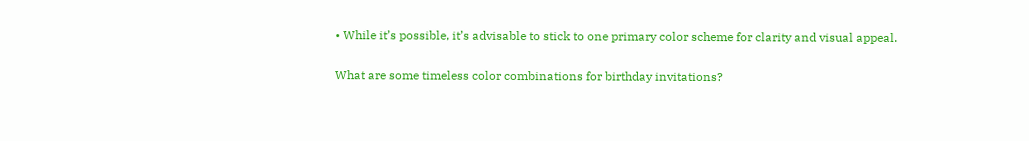• While it’s possible, it’s advisable to stick to one primary color scheme for clarity and visual appeal.

What are some timeless color combinations for birthday invitations?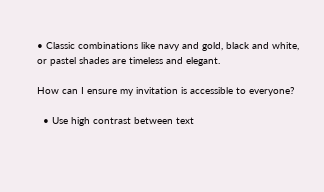• Classic combinations like navy and gold, black and white, or pastel shades are timeless and elegant.

How can I ensure my invitation is accessible to everyone?

  • Use high contrast between text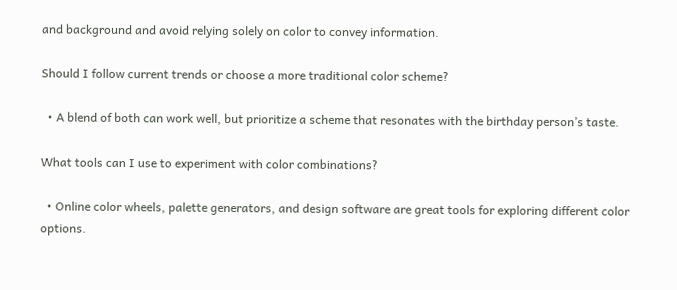and background and avoid relying solely on color to convey information.

Should I follow current trends or choose a more traditional color scheme?

  • A blend of both can work well, but prioritize a scheme that resonates with the birthday person’s taste.

What tools can I use to experiment with color combinations?

  • Online color wheels, palette generators, and design software are great tools for exploring different color options.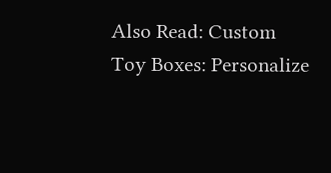Also Read: Custom Toy Boxes: Personalize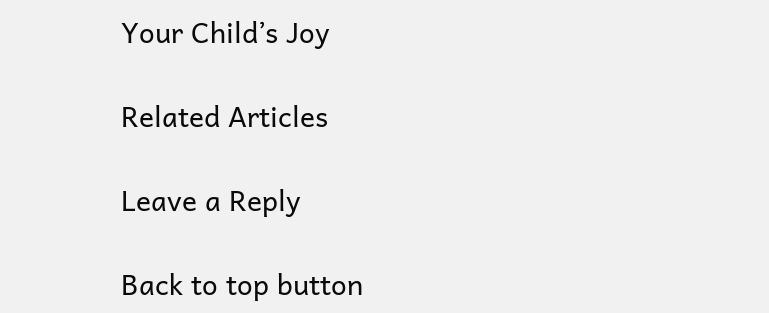Your Child’s Joy

Related Articles

Leave a Reply

Back to top button